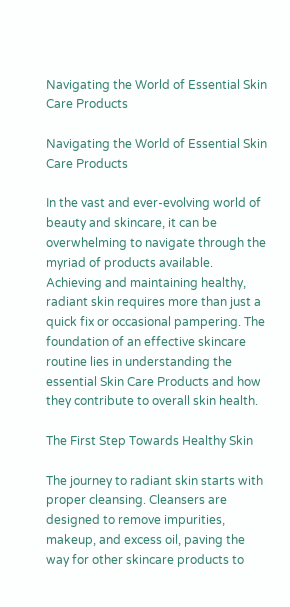Navigating the World of Essential Skin Care Products

Navigating the World of Essential Skin Care Products

In the vast and ever-evolving world of beauty and skincare, it can be overwhelming to navigate through the myriad of products available. Achieving and maintaining healthy, radiant skin requires more than just a quick fix or occasional pampering. The foundation of an effective skincare routine lies in understanding the essential Skin Care Products and how they contribute to overall skin health.

The First Step Towards Healthy Skin

The journey to radiant skin starts with proper cleansing. Cleansers are designed to remove impurities, makeup, and excess oil, paving the way for other skincare products to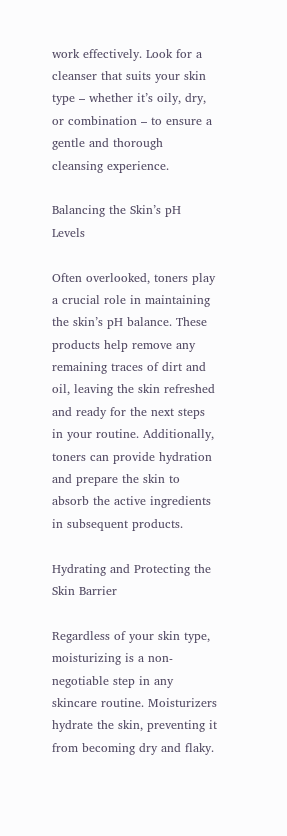work effectively. Look for a cleanser that suits your skin type – whether it’s oily, dry, or combination – to ensure a gentle and thorough cleansing experience.

Balancing the Skin’s pH Levels

Often overlooked, toners play a crucial role in maintaining the skin’s pH balance. These products help remove any remaining traces of dirt and oil, leaving the skin refreshed and ready for the next steps in your routine. Additionally, toners can provide hydration and prepare the skin to absorb the active ingredients in subsequent products.

Hydrating and Protecting the Skin Barrier

Regardless of your skin type, moisturizing is a non-negotiable step in any skincare routine. Moisturizers hydrate the skin, preventing it from becoming dry and flaky.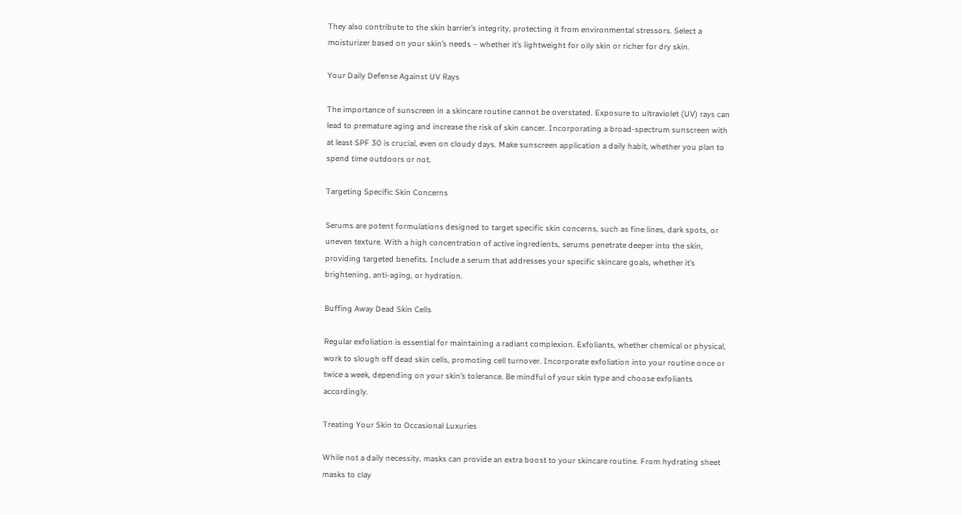They also contribute to the skin barrier’s integrity, protecting it from environmental stressors. Select a moisturizer based on your skin’s needs – whether it’s lightweight for oily skin or richer for dry skin.

Your Daily Defense Against UV Rays

The importance of sunscreen in a skincare routine cannot be overstated. Exposure to ultraviolet (UV) rays can lead to premature aging and increase the risk of skin cancer. Incorporating a broad-spectrum sunscreen with at least SPF 30 is crucial, even on cloudy days. Make sunscreen application a daily habit, whether you plan to spend time outdoors or not.

Targeting Specific Skin Concerns

Serums are potent formulations designed to target specific skin concerns, such as fine lines, dark spots, or uneven texture. With a high concentration of active ingredients, serums penetrate deeper into the skin, providing targeted benefits. Include a serum that addresses your specific skincare goals, whether it’s brightening, anti-aging, or hydration.

Buffing Away Dead Skin Cells

Regular exfoliation is essential for maintaining a radiant complexion. Exfoliants, whether chemical or physical, work to slough off dead skin cells, promoting cell turnover. Incorporate exfoliation into your routine once or twice a week, depending on your skin’s tolerance. Be mindful of your skin type and choose exfoliants accordingly.

Treating Your Skin to Occasional Luxuries

While not a daily necessity, masks can provide an extra boost to your skincare routine. From hydrating sheet masks to clay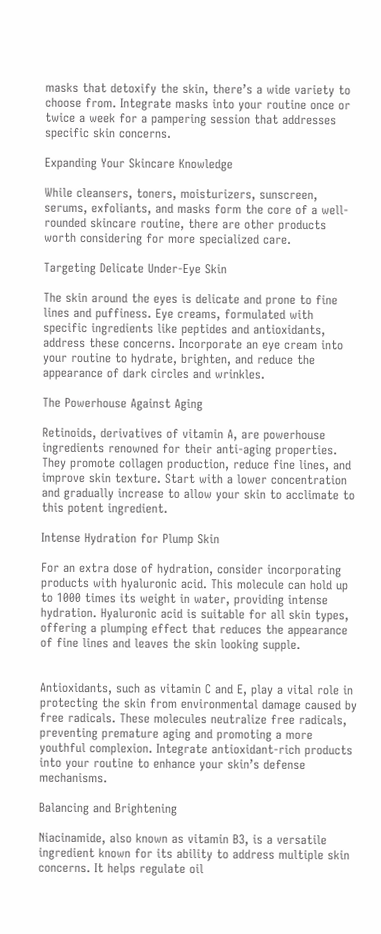masks that detoxify the skin, there’s a wide variety to choose from. Integrate masks into your routine once or twice a week for a pampering session that addresses specific skin concerns.

Expanding Your Skincare Knowledge

While cleansers, toners, moisturizers, sunscreen, serums, exfoliants, and masks form the core of a well-rounded skincare routine, there are other products worth considering for more specialized care.

Targeting Delicate Under-Eye Skin

The skin around the eyes is delicate and prone to fine lines and puffiness. Eye creams, formulated with specific ingredients like peptides and antioxidants, address these concerns. Incorporate an eye cream into your routine to hydrate, brighten, and reduce the appearance of dark circles and wrinkles.

The Powerhouse Against Aging

Retinoids, derivatives of vitamin A, are powerhouse ingredients renowned for their anti-aging properties. They promote collagen production, reduce fine lines, and improve skin texture. Start with a lower concentration and gradually increase to allow your skin to acclimate to this potent ingredient.

Intense Hydration for Plump Skin

For an extra dose of hydration, consider incorporating products with hyaluronic acid. This molecule can hold up to 1000 times its weight in water, providing intense hydration. Hyaluronic acid is suitable for all skin types, offering a plumping effect that reduces the appearance of fine lines and leaves the skin looking supple.


Antioxidants, such as vitamin C and E, play a vital role in protecting the skin from environmental damage caused by free radicals. These molecules neutralize free radicals, preventing premature aging and promoting a more youthful complexion. Integrate antioxidant-rich products into your routine to enhance your skin’s defense mechanisms.

Balancing and Brightening

Niacinamide, also known as vitamin B3, is a versatile ingredient known for its ability to address multiple skin concerns. It helps regulate oil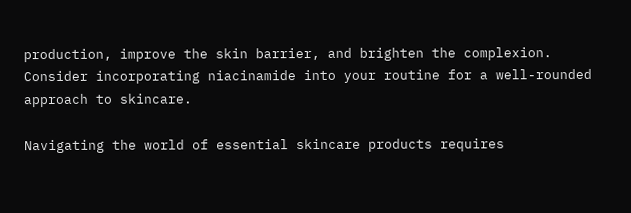production, improve the skin barrier, and brighten the complexion. Consider incorporating niacinamide into your routine for a well-rounded approach to skincare.

Navigating the world of essential skincare products requires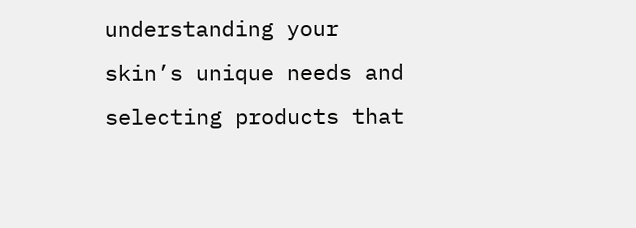understanding your skin’s unique needs and selecting products that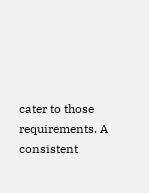cater to those requirements. A consistent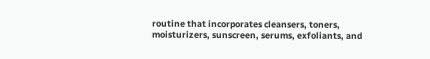routine that incorporates cleansers, toners, moisturizers, sunscreen, serums, exfoliants, and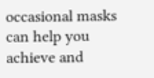occasional masks can help you achieve and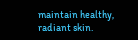maintain healthy, radiant skin.